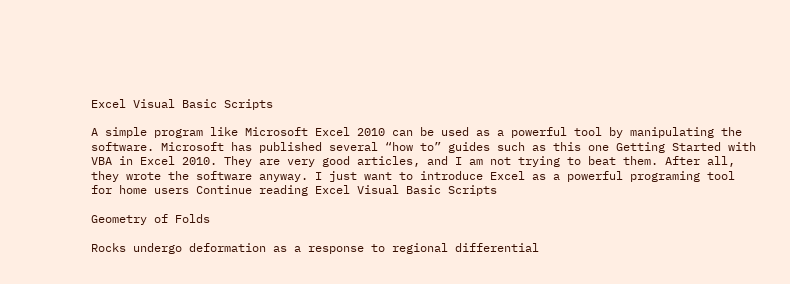Excel Visual Basic Scripts

A simple program like Microsoft Excel 2010 can be used as a powerful tool by manipulating the software. Microsoft has published several “how to” guides such as this one Getting Started with VBA in Excel 2010. They are very good articles, and I am not trying to beat them. After all, they wrote the software anyway. I just want to introduce Excel as a powerful programing tool for home users Continue reading Excel Visual Basic Scripts

Geometry of Folds

Rocks undergo deformation as a response to regional differential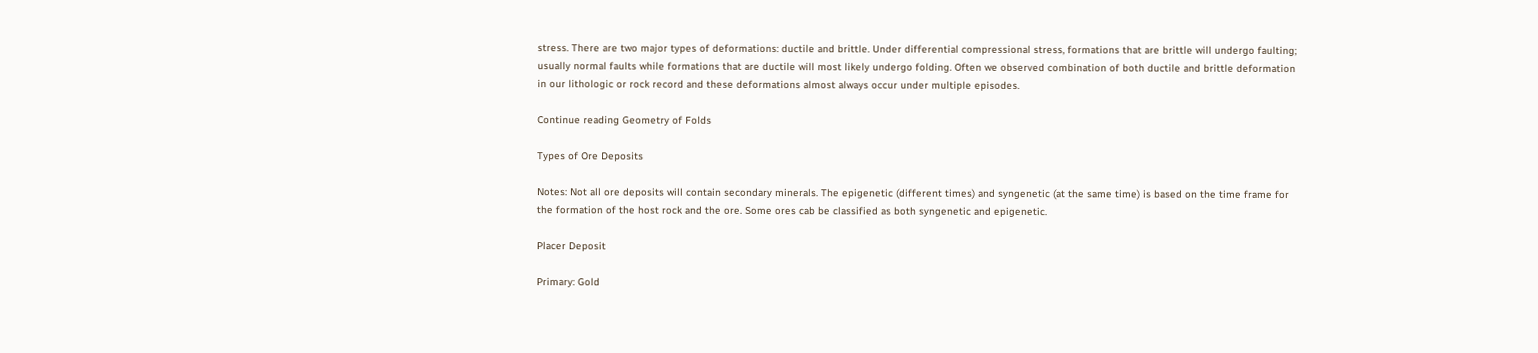stress. There are two major types of deformations: ductile and brittle. Under differential compressional stress, formations that are brittle will undergo faulting; usually normal faults while formations that are ductile will most likely undergo folding. Often we observed combination of both ductile and brittle deformation in our lithologic or rock record and these deformations almost always occur under multiple episodes.

Continue reading Geometry of Folds

Types of Ore Deposits

Notes: Not all ore deposits will contain secondary minerals. The epigenetic (different times) and syngenetic (at the same time) is based on the time frame for the formation of the host rock and the ore. Some ores cab be classified as both syngenetic and epigenetic.

Placer Deposit

Primary: Gold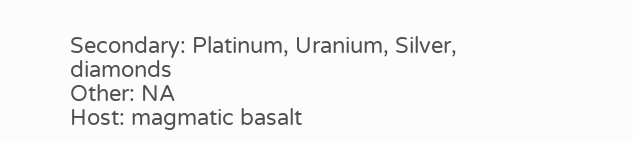Secondary: Platinum, Uranium, Silver, diamonds
Other: NA
Host: magmatic basalt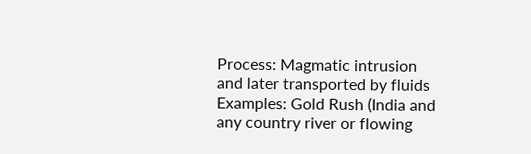Process: Magmatic intrusion and later transported by fluids
Examples: Gold Rush (India and any country river or flowing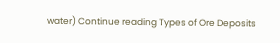water) Continue reading Types of Ore Deposits